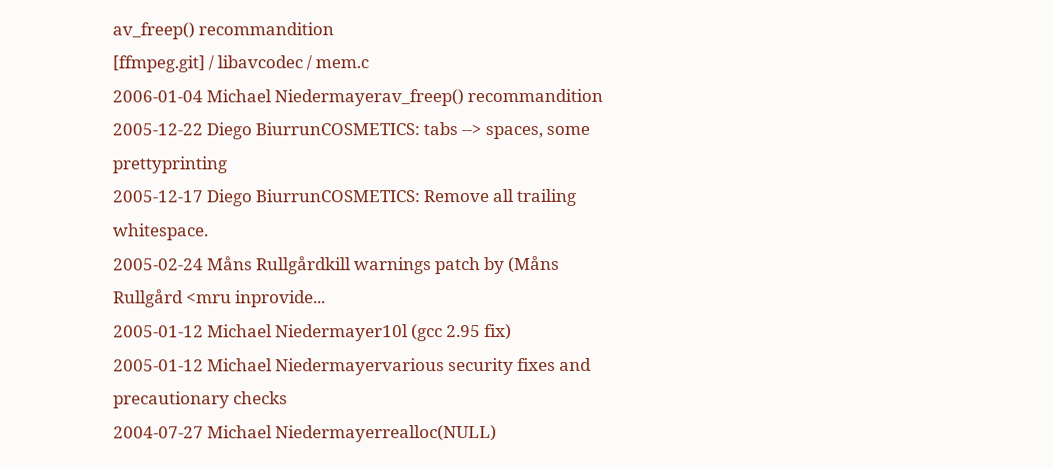av_freep() recommandition
[ffmpeg.git] / libavcodec / mem.c
2006-01-04 Michael Niedermayerav_freep() recommandition
2005-12-22 Diego BiurrunCOSMETICS: tabs --> spaces, some prettyprinting
2005-12-17 Diego BiurrunCOSMETICS: Remove all trailing whitespace.
2005-02-24 Måns Rullgårdkill warnings patch by (Måns Rullgård <mru inprovide...
2005-01-12 Michael Niedermayer10l (gcc 2.95 fix)
2005-01-12 Michael Niedermayervarious security fixes and precautionary checks
2004-07-27 Michael Niedermayerrealloc(NULL)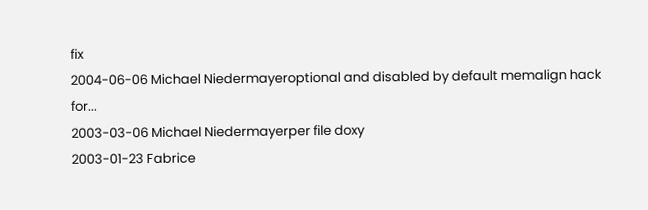fix
2004-06-06 Michael Niedermayeroptional and disabled by default memalign hack for...
2003-03-06 Michael Niedermayerper file doxy
2003-01-23 Fabrice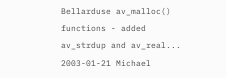Bellarduse av_malloc() functions - added av_strdup and av_real...
2003-01-21 Michael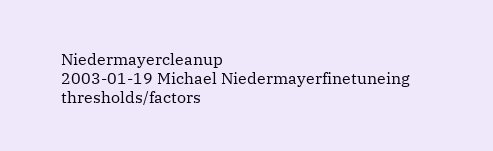Niedermayercleanup
2003-01-19 Michael Niedermayerfinetuneing thresholds/factors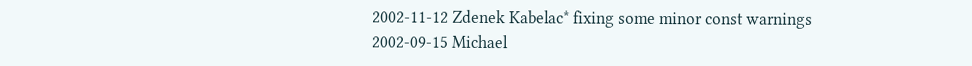2002-11-12 Zdenek Kabelac* fixing some minor const warnings
2002-09-15 Michael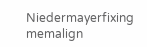Niedermayerfixing memalign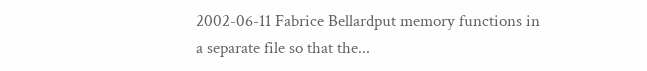2002-06-11 Fabrice Bellardput memory functions in a separate file so that the...